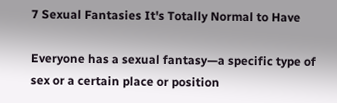7 Sexual Fantasies It's Totally Normal to Have

Everyone has a sexual fantasy—a specific type of sex or a certain place or position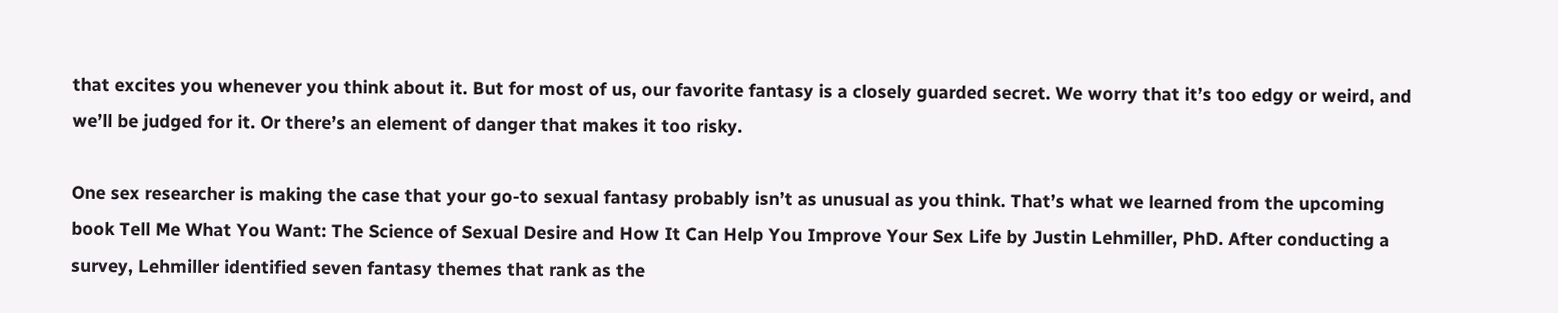that excites you whenever you think about it. But for most of us, our favorite fantasy is a closely guarded secret. We worry that it’s too edgy or weird, and we’ll be judged for it. Or there’s an element of danger that makes it too risky.

One sex researcher is making the case that your go-to sexual fantasy probably isn’t as unusual as you think. That’s what we learned from the upcoming book Tell Me What You Want: The Science of Sexual Desire and How It Can Help You Improve Your Sex Life by Justin Lehmiller, PhD. After conducting a survey, Lehmiller identified seven fantasy themes that rank as the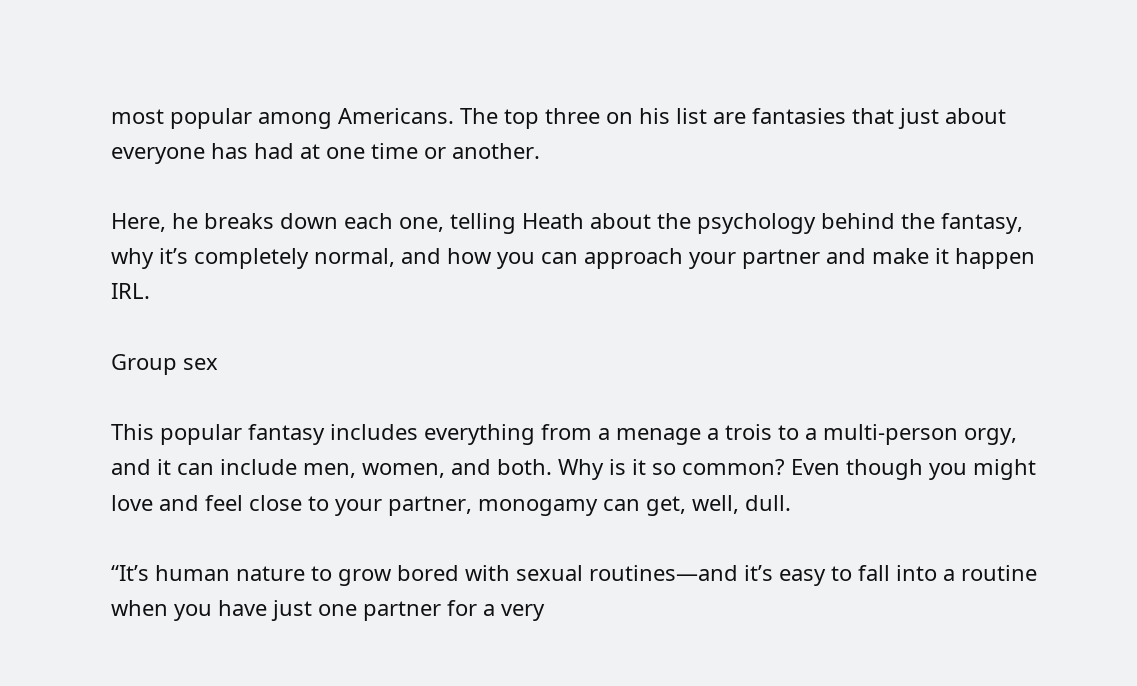most popular among Americans. The top three on his list are fantasies that just about everyone has had at one time or another.

Here, he breaks down each one, telling Heath about the psychology behind the fantasy, why it’s completely normal, and how you can approach your partner and make it happen IRL.

Group sex

This popular fantasy includes everything from a menage a trois to a multi-person orgy, and it can include men, women, and both. Why is it so common? Even though you might love and feel close to your partner, monogamy can get, well, dull.

“It’s human nature to grow bored with sexual routines—and it’s easy to fall into a routine when you have just one partner for a very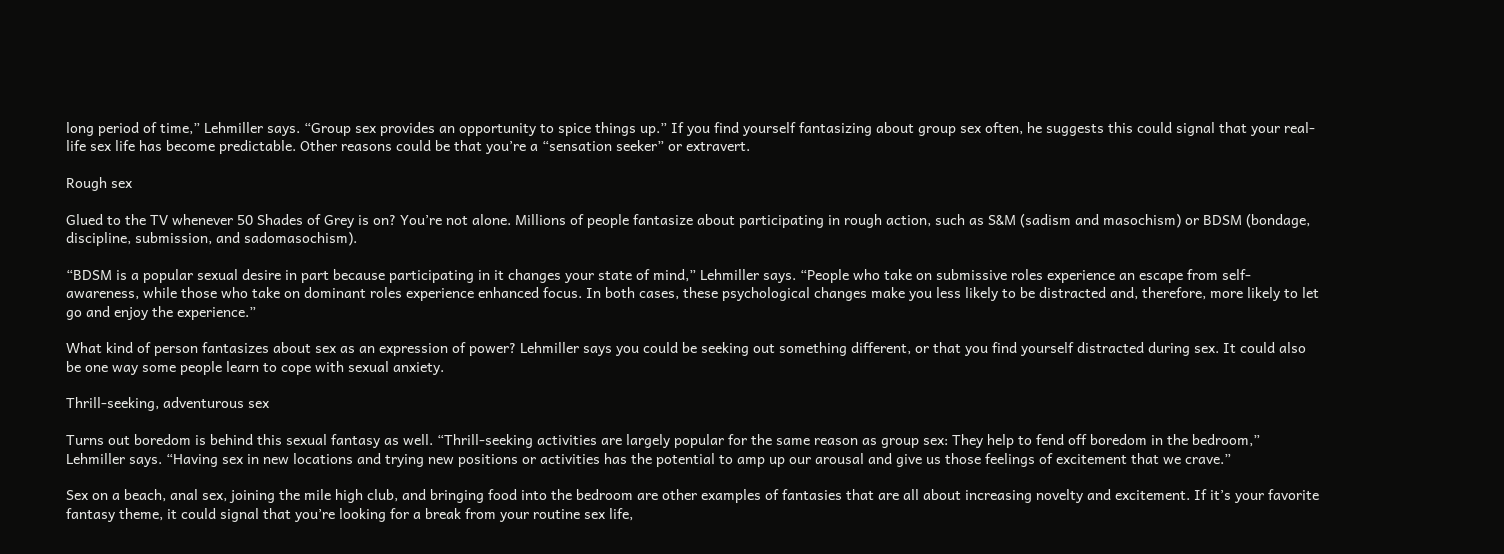long period of time,” Lehmiller says. “Group sex provides an opportunity to spice things up.” If you find yourself fantasizing about group sex often, he suggests this could signal that your real-life sex life has become predictable. Other reasons could be that you’re a “sensation seeker” or extravert.

Rough sex

Glued to the TV whenever 50 Shades of Grey is on? You’re not alone. Millions of people fantasize about participating in rough action, such as S&M (sadism and masochism) or BDSM (bondage, discipline, submission, and sadomasochism).

“BDSM is a popular sexual desire in part because participating in it changes your state of mind,” Lehmiller says. “People who take on submissive roles experience an escape from self-awareness, while those who take on dominant roles experience enhanced focus. In both cases, these psychological changes make you less likely to be distracted and, therefore, more likely to let go and enjoy the experience.”

What kind of person fantasizes about sex as an expression of power? Lehmiller says you could be seeking out something different, or that you find yourself distracted during sex. It could also be one way some people learn to cope with sexual anxiety.

Thrill-seeking, adventurous sex

Turns out boredom is behind this sexual fantasy as well. “Thrill-seeking activities are largely popular for the same reason as group sex: They help to fend off boredom in the bedroom,” Lehmiller says. “Having sex in new locations and trying new positions or activities has the potential to amp up our arousal and give us those feelings of excitement that we crave.”

Sex on a beach, anal sex, joining the mile high club, and bringing food into the bedroom are other examples of fantasies that are all about increasing novelty and excitement. If it’s your favorite fantasy theme, it could signal that you’re looking for a break from your routine sex life,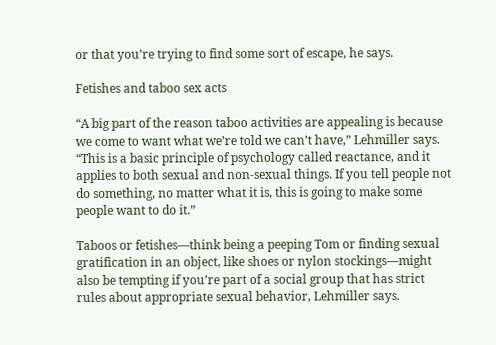or that you’re trying to find some sort of escape, he says.

Fetishes and taboo sex acts

“A big part of the reason taboo activities are appealing is because we come to want what we’re told we can’t have,” Lehmiller says. “This is a basic principle of psychology called reactance, and it applies to both sexual and non-sexual things. If you tell people not do something, no matter what it is, this is going to make some people want to do it.”

Taboos or fetishes—think being a peeping Tom or finding sexual gratification in an object, like shoes or nylon stockings—might also be tempting if you’re part of a social group that has strict rules about appropriate sexual behavior, Lehmiller says.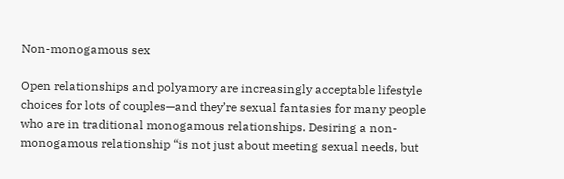Non-monogamous sex

Open relationships and polyamory are increasingly acceptable lifestyle choices for lots of couples—and they’re sexual fantasies for many people who are in traditional monogamous relationships. Desiring a non-monogamous relationship “is not just about meeting sexual needs, but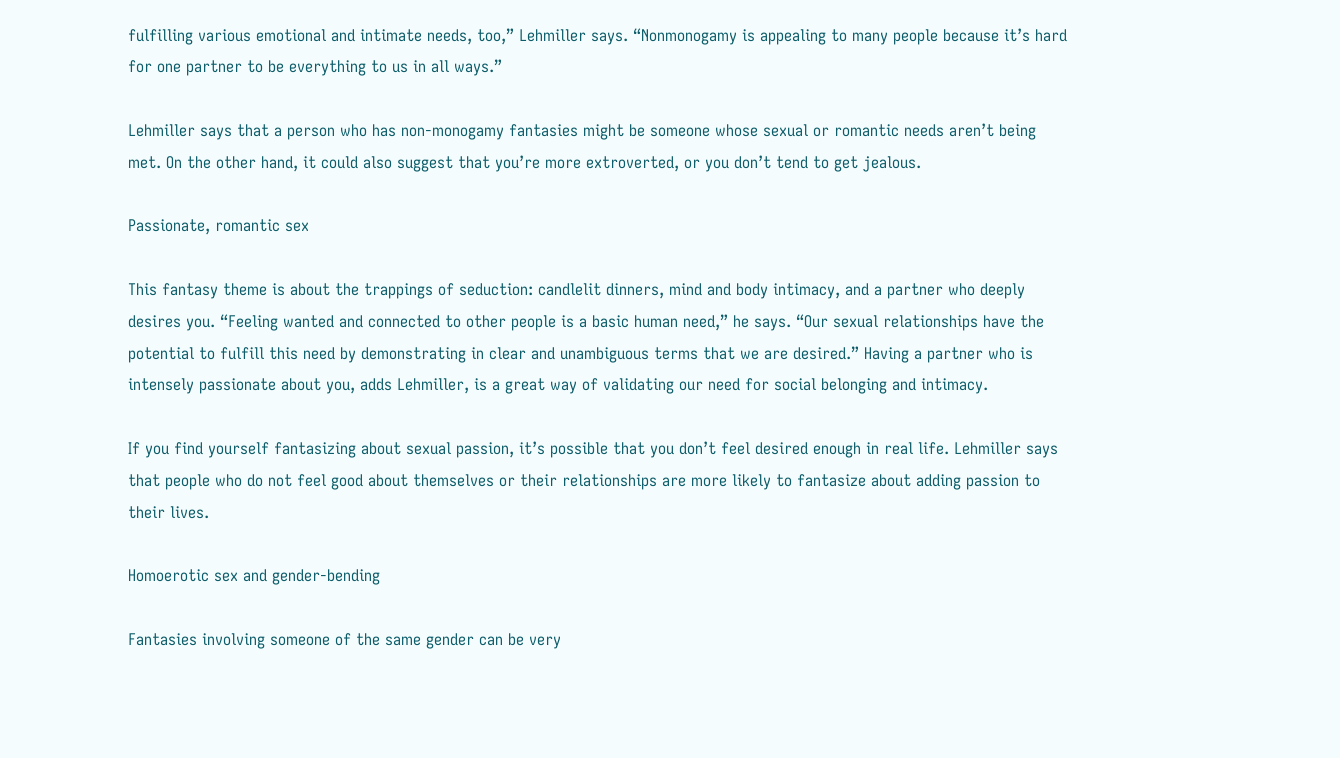fulfilling various emotional and intimate needs, too,” Lehmiller says. “Nonmonogamy is appealing to many people because it’s hard for one partner to be everything to us in all ways.”

Lehmiller says that a person who has non-monogamy fantasies might be someone whose sexual or romantic needs aren’t being met. On the other hand, it could also suggest that you’re more extroverted, or you don’t tend to get jealous.

Passionate, romantic sex

This fantasy theme is about the trappings of seduction: candlelit dinners, mind and body intimacy, and a partner who deeply desires you. “Feeling wanted and connected to other people is a basic human need,” he says. “Our sexual relationships have the potential to fulfill this need by demonstrating in clear and unambiguous terms that we are desired.” Having a partner who is intensely passionate about you, adds Lehmiller, is a great way of validating our need for social belonging and intimacy.

If you find yourself fantasizing about sexual passion, it’s possible that you don’t feel desired enough in real life. Lehmiller says that people who do not feel good about themselves or their relationships are more likely to fantasize about adding passion to their lives.

Homoerotic sex and gender-bending

Fantasies involving someone of the same gender can be very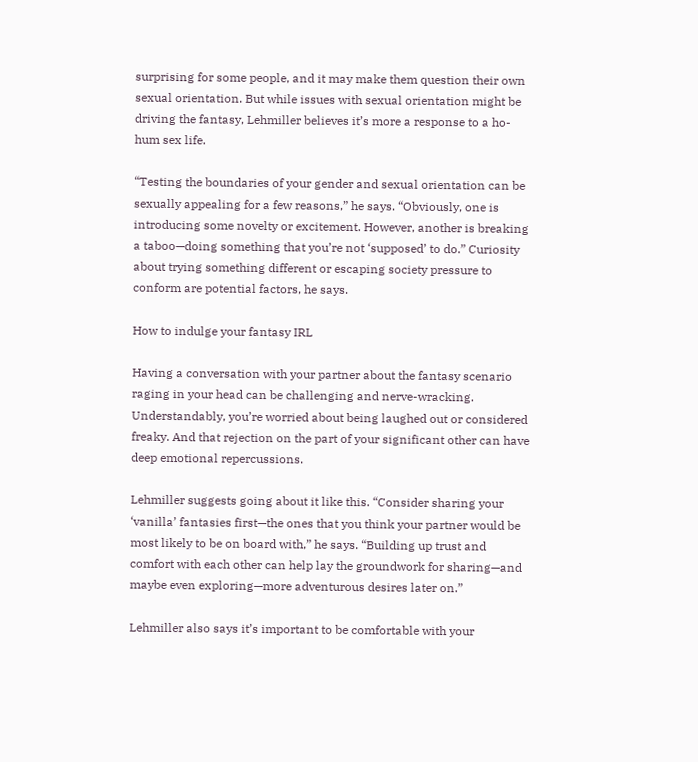surprising for some people, and it may make them question their own sexual orientation. But while issues with sexual orientation might be driving the fantasy, Lehmiller believes it’s more a response to a ho-hum sex life.

“Testing the boundaries of your gender and sexual orientation can be sexually appealing for a few reasons,” he says. “Obviously, one is introducing some novelty or excitement. However, another is breaking a taboo—doing something that you’re not ‘supposed’ to do.” Curiosity about trying something different or escaping society pressure to conform are potential factors, he says.

How to indulge your fantasy IRL

Having a conversation with your partner about the fantasy scenario raging in your head can be challenging and nerve-wracking. Understandably, you’re worried about being laughed out or considered freaky. And that rejection on the part of your significant other can have deep emotional repercussions.

Lehmiller suggests going about it like this. “Consider sharing your ‘vanilla’ fantasies first—the ones that you think your partner would be most likely to be on board with,” he says. “Building up trust and comfort with each other can help lay the groundwork for sharing—and maybe even exploring—more adventurous desires later on.”

Lehmiller also says it’s important to be comfortable with your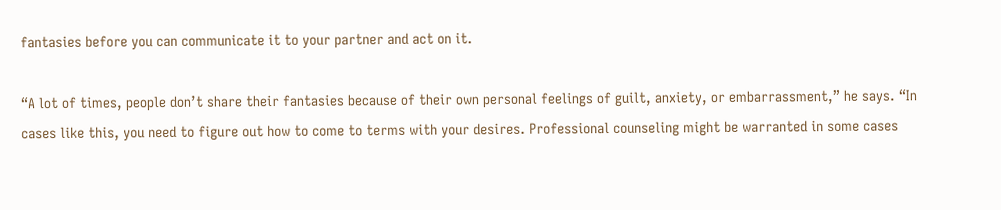fantasies before you can communicate it to your partner and act on it.

“A lot of times, people don’t share their fantasies because of their own personal feelings of guilt, anxiety, or embarrassment,” he says. “In cases like this, you need to figure out how to come to terms with your desires. Professional counseling might be warranted in some cases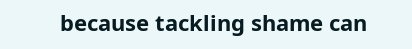because tackling shame can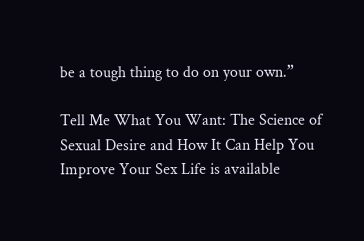be a tough thing to do on your own.”

Tell Me What You Want: The Science of Sexual Desire and How It Can Help You Improve Your Sex Life is available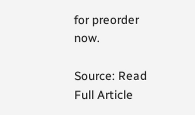for preorder now.

Source: Read Full Article